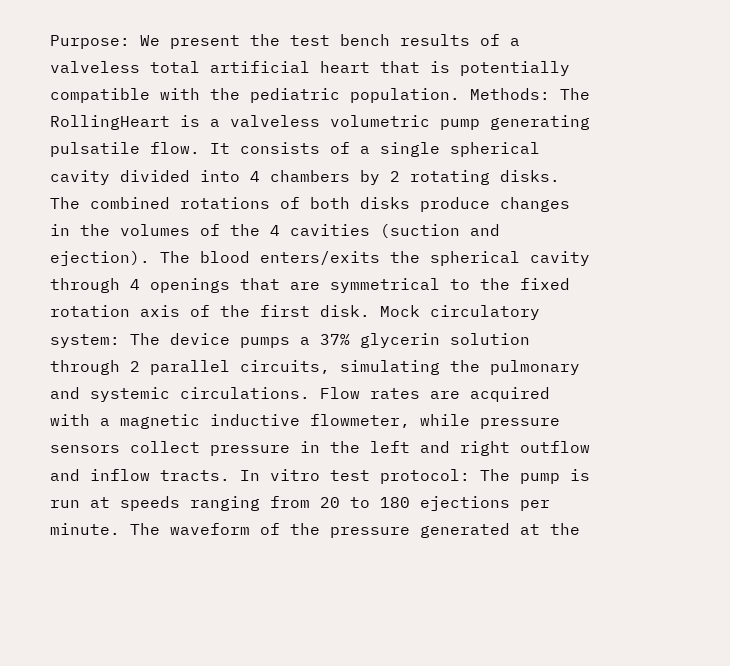Purpose: We present the test bench results of a valveless total artificial heart that is potentially compatible with the pediatric population. Methods: The RollingHeart is a valveless volumetric pump generating pulsatile flow. It consists of a single spherical cavity divided into 4 chambers by 2 rotating disks. The combined rotations of both disks produce changes in the volumes of the 4 cavities (suction and ejection). The blood enters/exits the spherical cavity through 4 openings that are symmetrical to the fixed rotation axis of the first disk. Mock circulatory system: The device pumps a 37% glycerin solution through 2 parallel circuits, simulating the pulmonary and systemic circulations. Flow rates are acquired with a magnetic inductive flowmeter, while pressure sensors collect pressure in the left and right outflow and inflow tracts. In vitro test protocol: The pump is run at speeds ranging from 20 to 180 ejections per minute. The waveform of the pressure generated at the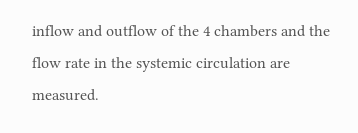inflow and outflow of the 4 chambers and the flow rate in the systemic circulation are measured.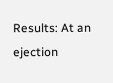Results: At an ejection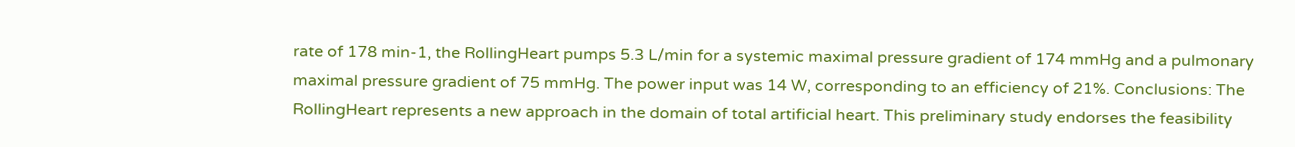rate of 178 min-1, the RollingHeart pumps 5.3 L/min for a systemic maximal pressure gradient of 174 mmHg and a pulmonary maximal pressure gradient of 75 mmHg. The power input was 14 W, corresponding to an efficiency of 21%. Conclusions: The RollingHeart represents a new approach in the domain of total artificial heart. This preliminary study endorses the feasibility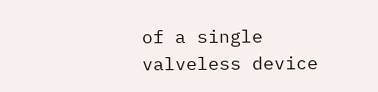of a single valveless device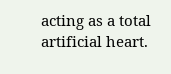acting as a total artificial heart.